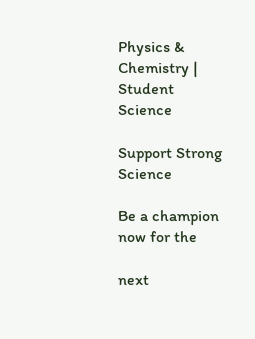Physics & Chemistry | Student Science

Support Strong Science

Be a champion now for the

next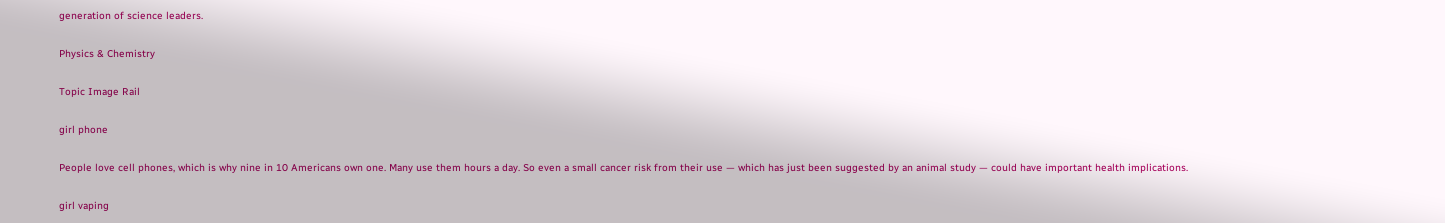generation of science leaders.

Physics & Chemistry

Topic Image Rail

girl phone

People love cell phones, which is why nine in 10 Americans own one. Many use them hours a day. So even a small cancer risk from their use — which has just been suggested by an animal study — could have important health implications.

girl vaping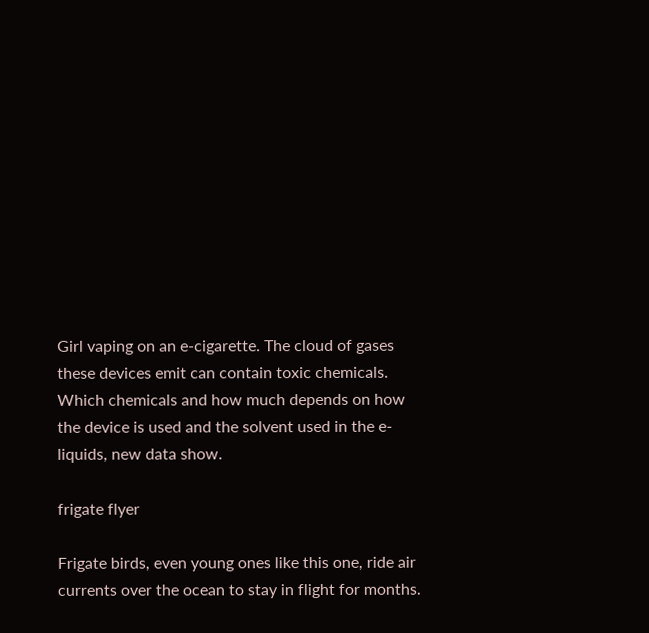Girl vaping on an e-cigarette. The cloud of gases these devices emit can contain toxic chemicals. Which chemicals and how much depends on how the device is used and the solvent used in the e-liquids, new data show.

frigate flyer

Frigate birds, even young ones like this one, ride air currents over the ocean to stay in flight for months.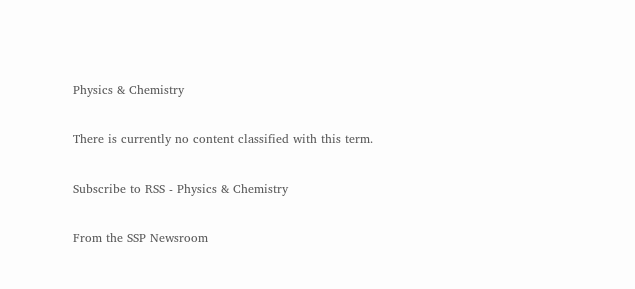Physics & Chemistry

There is currently no content classified with this term.

Subscribe to RSS - Physics & Chemistry

From the SSP Newsroom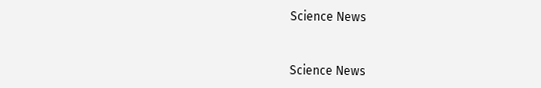Science News


Science News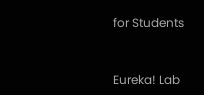for Students


Eureka! Lab